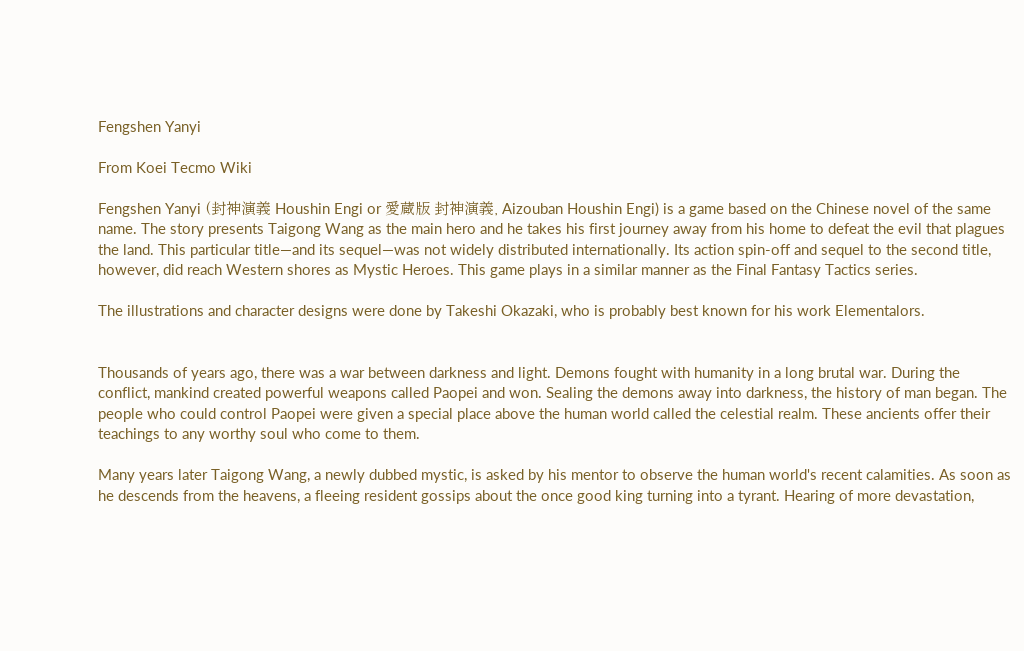Fengshen Yanyi

From Koei Tecmo Wiki

Fengshen Yanyi (封神演義 Houshin Engi or 愛蔵版 封神演義, Aizouban Houshin Engi) is a game based on the Chinese novel of the same name. The story presents Taigong Wang as the main hero and he takes his first journey away from his home to defeat the evil that plagues the land. This particular title—and its sequel—was not widely distributed internationally. Its action spin-off and sequel to the second title, however, did reach Western shores as Mystic Heroes. This game plays in a similar manner as the Final Fantasy Tactics series.

The illustrations and character designs were done by Takeshi Okazaki, who is probably best known for his work Elementalors.


Thousands of years ago, there was a war between darkness and light. Demons fought with humanity in a long brutal war. During the conflict, mankind created powerful weapons called Paopei and won. Sealing the demons away into darkness, the history of man began. The people who could control Paopei were given a special place above the human world called the celestial realm. These ancients offer their teachings to any worthy soul who come to them.

Many years later Taigong Wang, a newly dubbed mystic, is asked by his mentor to observe the human world's recent calamities. As soon as he descends from the heavens, a fleeing resident gossips about the once good king turning into a tyrant. Hearing of more devastation,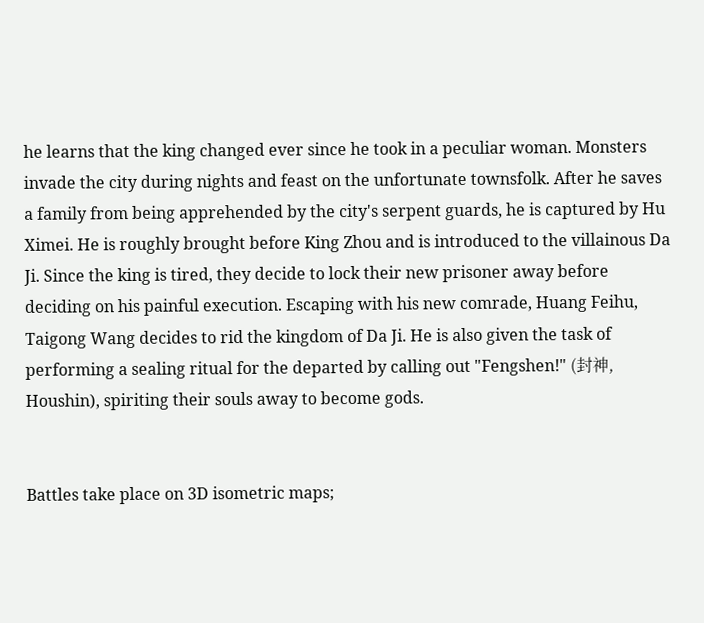he learns that the king changed ever since he took in a peculiar woman. Monsters invade the city during nights and feast on the unfortunate townsfolk. After he saves a family from being apprehended by the city's serpent guards, he is captured by Hu Ximei. He is roughly brought before King Zhou and is introduced to the villainous Da Ji. Since the king is tired, they decide to lock their new prisoner away before deciding on his painful execution. Escaping with his new comrade, Huang Feihu, Taigong Wang decides to rid the kingdom of Da Ji. He is also given the task of performing a sealing ritual for the departed by calling out "Fengshen!" (封神, Houshin), spiriting their souls away to become gods.


Battles take place on 3D isometric maps;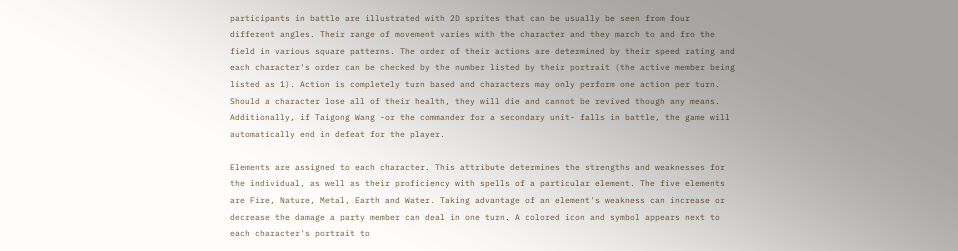participants in battle are illustrated with 2D sprites that can be usually be seen from four different angles. Their range of movement varies with the character and they march to and fro the field in various square patterns. The order of their actions are determined by their speed rating and each character's order can be checked by the number listed by their portrait (the active member being listed as 1). Action is completely turn based and characters may only perform one action per turn. Should a character lose all of their health, they will die and cannot be revived though any means. Additionally, if Taigong Wang -or the commander for a secondary unit- falls in battle, the game will automatically end in defeat for the player.

Elements are assigned to each character. This attribute determines the strengths and weaknesses for the individual, as well as their proficiency with spells of a particular element. The five elements are Fire, Nature, Metal, Earth and Water. Taking advantage of an element's weakness can increase or decrease the damage a party member can deal in one turn. A colored icon and symbol appears next to each character's portrait to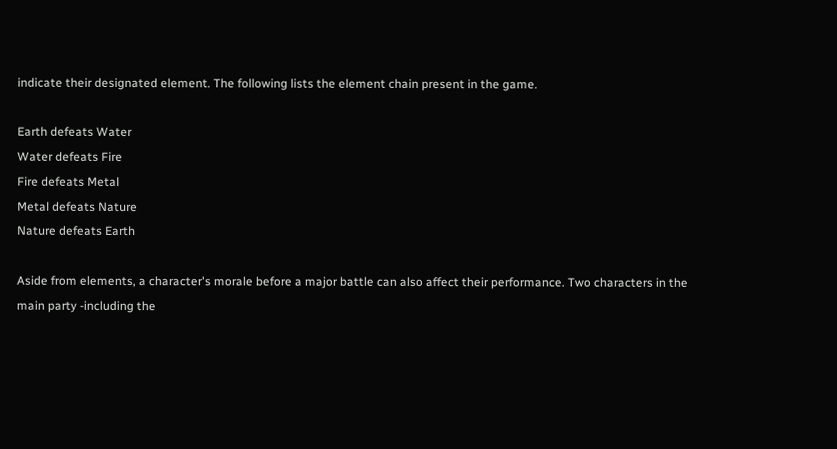indicate their designated element. The following lists the element chain present in the game.

Earth defeats Water
Water defeats Fire
Fire defeats Metal
Metal defeats Nature
Nature defeats Earth

Aside from elements, a character's morale before a major battle can also affect their performance. Two characters in the main party -including the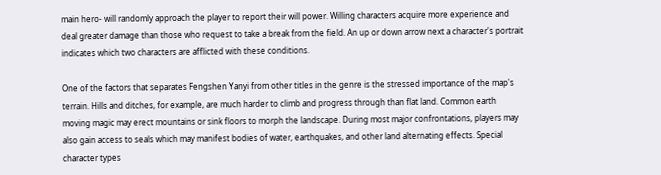main hero- will randomly approach the player to report their will power. Willing characters acquire more experience and deal greater damage than those who request to take a break from the field. An up or down arrow next a character's portrait indicates which two characters are afflicted with these conditions.

One of the factors that separates Fengshen Yanyi from other titles in the genre is the stressed importance of the map's terrain. Hills and ditches, for example, are much harder to climb and progress through than flat land. Common earth moving magic may erect mountains or sink floors to morph the landscape. During most major confrontations, players may also gain access to seals which may manifest bodies of water, earthquakes, and other land alternating effects. Special character types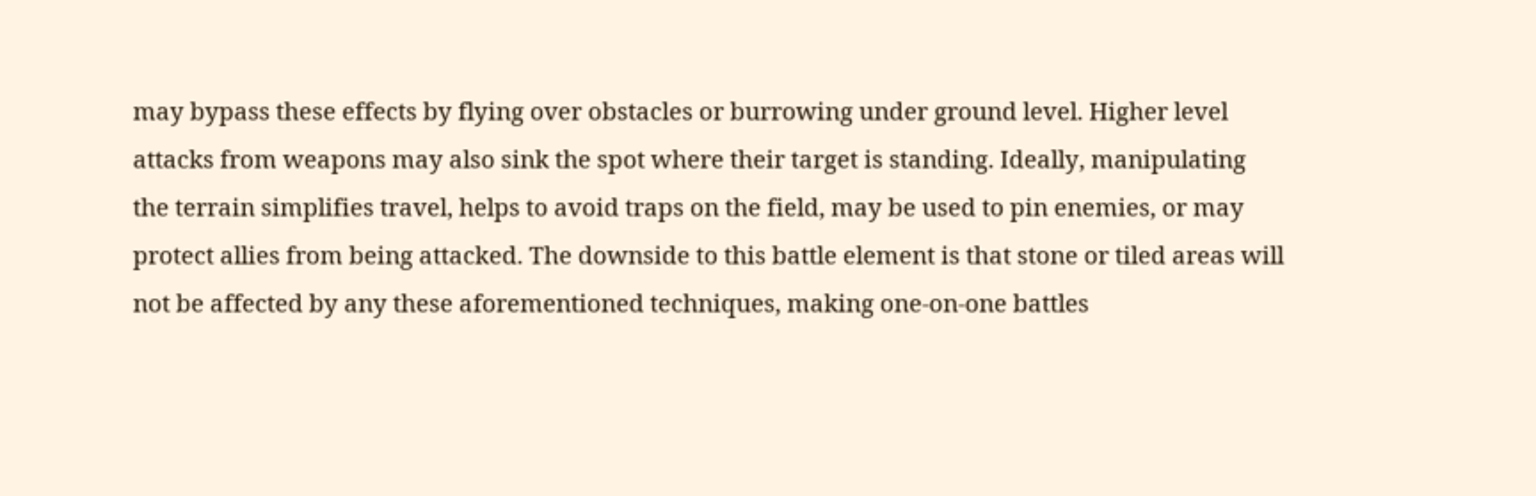may bypass these effects by flying over obstacles or burrowing under ground level. Higher level attacks from weapons may also sink the spot where their target is standing. Ideally, manipulating the terrain simplifies travel, helps to avoid traps on the field, may be used to pin enemies, or may protect allies from being attacked. The downside to this battle element is that stone or tiled areas will not be affected by any these aforementioned techniques, making one-on-one battles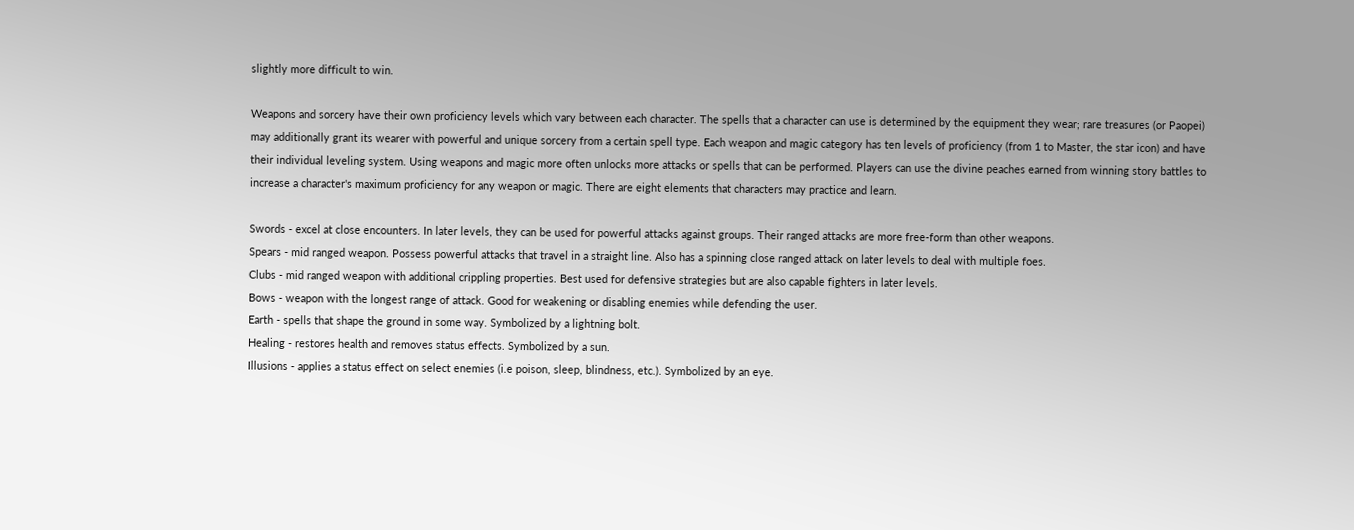slightly more difficult to win.

Weapons and sorcery have their own proficiency levels which vary between each character. The spells that a character can use is determined by the equipment they wear; rare treasures (or Paopei) may additionally grant its wearer with powerful and unique sorcery from a certain spell type. Each weapon and magic category has ten levels of proficiency (from 1 to Master, the star icon) and have their individual leveling system. Using weapons and magic more often unlocks more attacks or spells that can be performed. Players can use the divine peaches earned from winning story battles to increase a character's maximum proficiency for any weapon or magic. There are eight elements that characters may practice and learn.

Swords - excel at close encounters. In later levels, they can be used for powerful attacks against groups. Their ranged attacks are more free-form than other weapons.
Spears - mid ranged weapon. Possess powerful attacks that travel in a straight line. Also has a spinning close ranged attack on later levels to deal with multiple foes.
Clubs - mid ranged weapon with additional crippling properties. Best used for defensive strategies but are also capable fighters in later levels.
Bows - weapon with the longest range of attack. Good for weakening or disabling enemies while defending the user.
Earth - spells that shape the ground in some way. Symbolized by a lightning bolt.
Healing - restores health and removes status effects. Symbolized by a sun.
Illusions - applies a status effect on select enemies (i.e poison, sleep, blindness, etc.). Symbolized by an eye.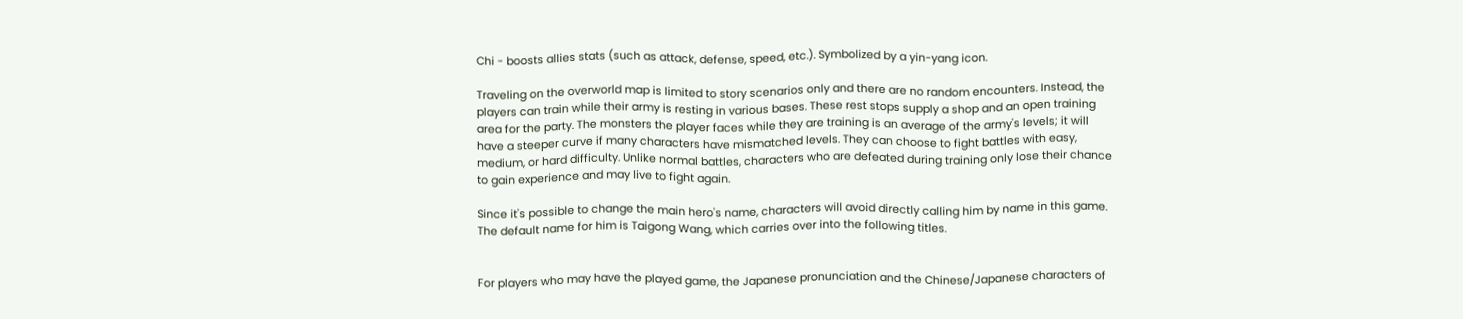Chi - boosts allies stats (such as attack, defense, speed, etc.). Symbolized by a yin-yang icon.

Traveling on the overworld map is limited to story scenarios only and there are no random encounters. Instead, the players can train while their army is resting in various bases. These rest stops supply a shop and an open training area for the party. The monsters the player faces while they are training is an average of the army's levels; it will have a steeper curve if many characters have mismatched levels. They can choose to fight battles with easy, medium, or hard difficulty. Unlike normal battles, characters who are defeated during training only lose their chance to gain experience and may live to fight again.

Since it's possible to change the main hero's name, characters will avoid directly calling him by name in this game. The default name for him is Taigong Wang, which carries over into the following titles.


For players who may have the played game, the Japanese pronunciation and the Chinese/Japanese characters of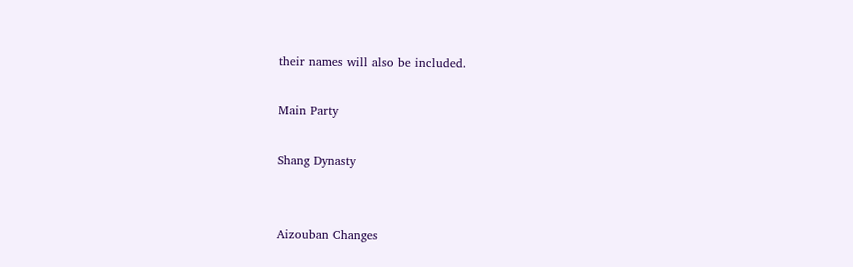their names will also be included.

Main Party

Shang Dynasty


Aizouban Changes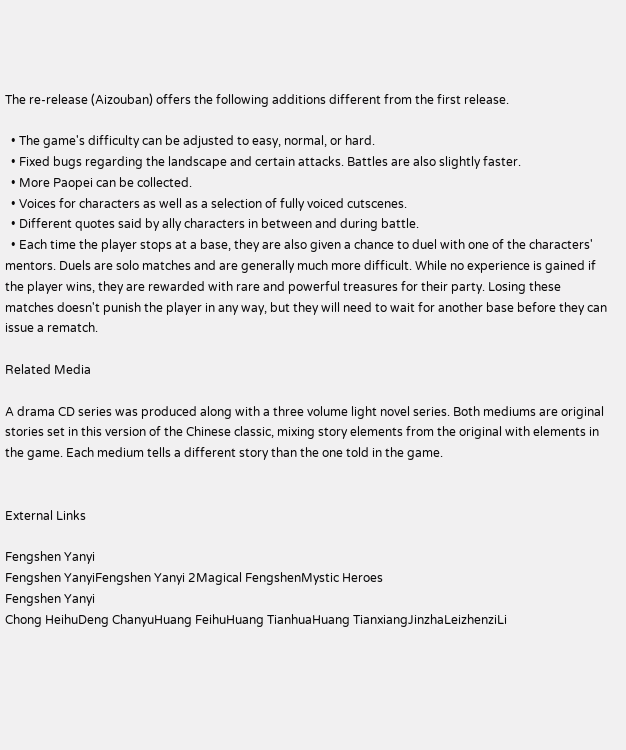The re-release (Aizouban) offers the following additions different from the first release.

  • The game's difficulty can be adjusted to easy, normal, or hard.
  • Fixed bugs regarding the landscape and certain attacks. Battles are also slightly faster.
  • More Paopei can be collected.
  • Voices for characters as well as a selection of fully voiced cutscenes.
  • Different quotes said by ally characters in between and during battle.
  • Each time the player stops at a base, they are also given a chance to duel with one of the characters' mentors. Duels are solo matches and are generally much more difficult. While no experience is gained if the player wins, they are rewarded with rare and powerful treasures for their party. Losing these matches doesn't punish the player in any way, but they will need to wait for another base before they can issue a rematch.

Related Media

A drama CD series was produced along with a three volume light novel series. Both mediums are original stories set in this version of the Chinese classic, mixing story elements from the original with elements in the game. Each medium tells a different story than the one told in the game.


External Links

Fengshen Yanyi
Fengshen YanyiFengshen Yanyi 2Magical FengshenMystic Heroes
Fengshen Yanyi
Chong HeihuDeng ChanyuHuang FeihuHuang TianhuaHuang TianxiangJinzhaLeizhenziLi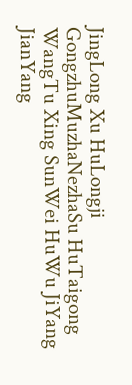JingLong Xu HuLongji GongzhuMuzhaNezhaSu HuTaigong WangTu Xing SunWei HuWu JiYang JianYang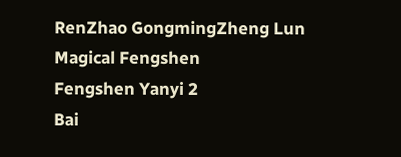RenZhao GongmingZheng Lun
Magical Fengshen
Fengshen Yanyi 2
Bai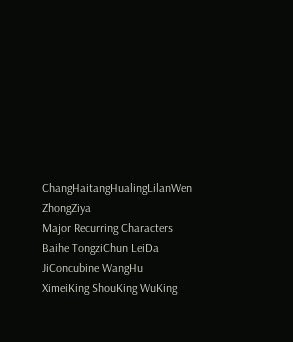ChangHaitangHualingLilanWen ZhongZiya
Major Recurring Characters
Baihe TongziChun LeiDa JiConcubine WangHu XimeiKing ShouKing WuKing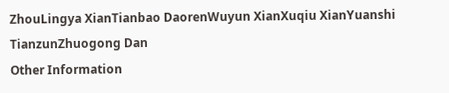ZhouLingya XianTianbao DaorenWuyun XianXuqiu XianYuanshi TianzunZhuogong Dan
Other Information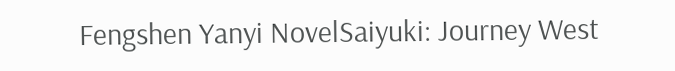Fengshen Yanyi NovelSaiyuki: Journey West